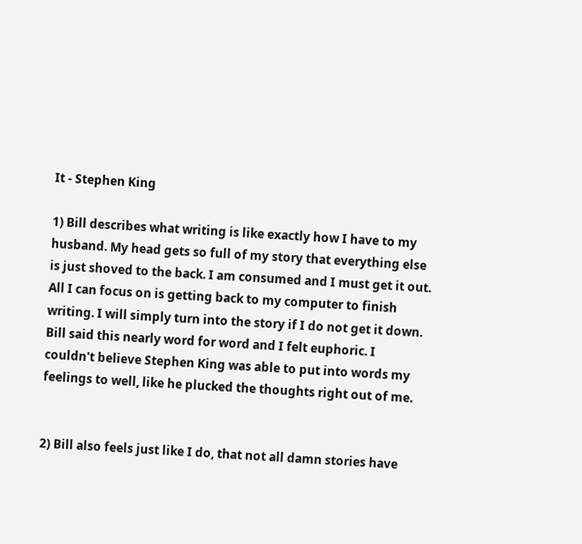It - Stephen King

1) Bill describes what writing is like exactly how I have to my husband. My head gets so full of my story that everything else is just shoved to the back. I am consumed and I must get it out. All I can focus on is getting back to my computer to finish writing. I will simply turn into the story if I do not get it down. Bill said this nearly word for word and I felt euphoric. I couldn't believe Stephen King was able to put into words my feelings to well, like he plucked the thoughts right out of me.


2) Bill also feels just like I do, that not all damn stories have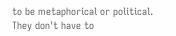to be metaphorical or political. They don't have to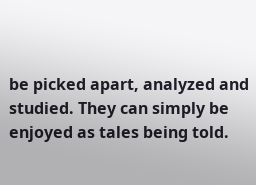be picked apart, analyzed and studied. They can simply be enjoyed as tales being told.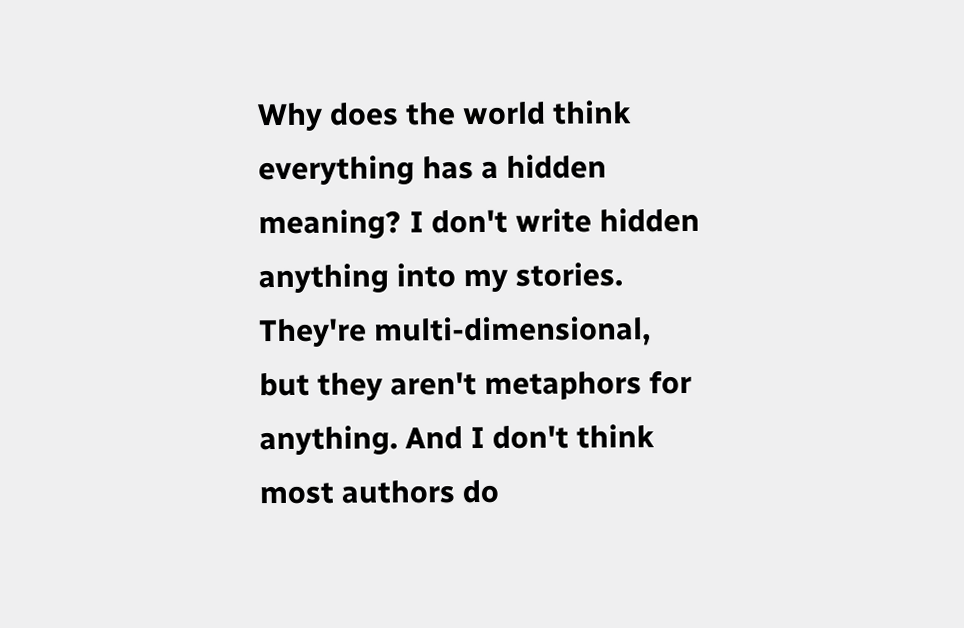Why does the world think everything has a hidden meaning? I don't write hidden anything into my stories. They're multi-dimensional, but they aren't metaphors for anything. And I don't think most authors do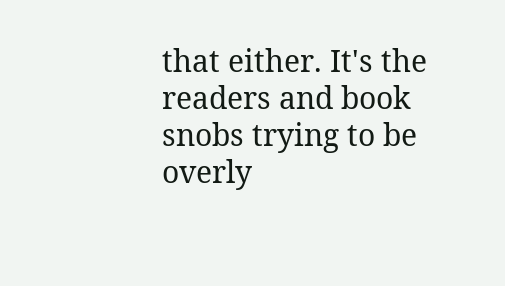that either. It's the readers and book snobs trying to be overly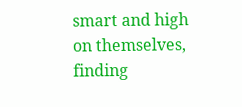smart and high on themselves, finding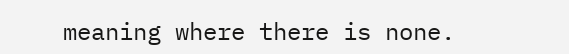meaning where there is none.